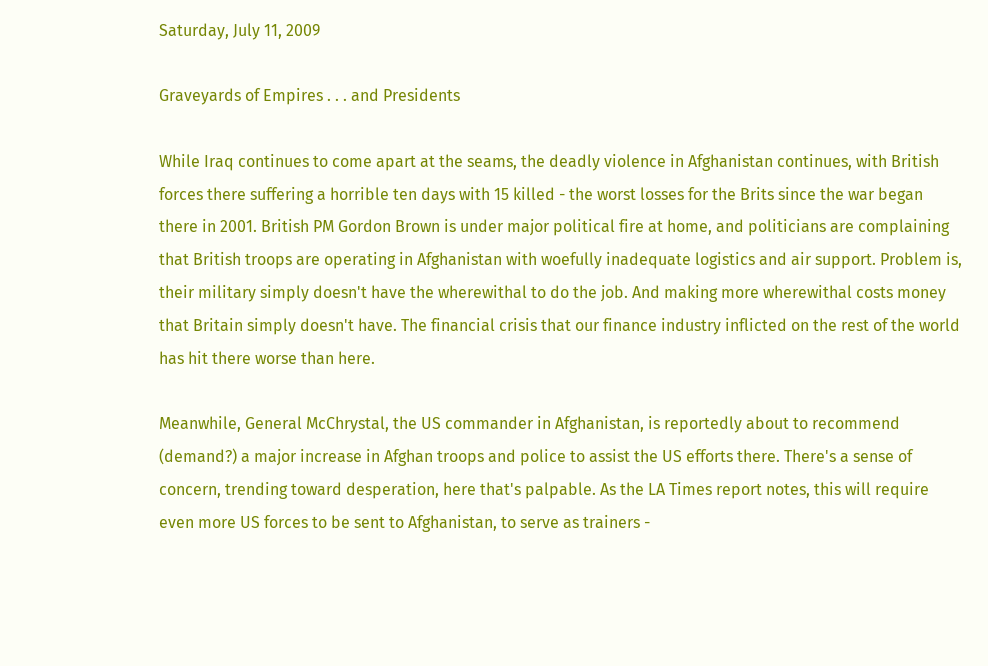Saturday, July 11, 2009

Graveyards of Empires . . . and Presidents

While Iraq continues to come apart at the seams, the deadly violence in Afghanistan continues, with British forces there suffering a horrible ten days with 15 killed - the worst losses for the Brits since the war began there in 2001. British PM Gordon Brown is under major political fire at home, and politicians are complaining that British troops are operating in Afghanistan with woefully inadequate logistics and air support. Problem is, their military simply doesn't have the wherewithal to do the job. And making more wherewithal costs money that Britain simply doesn't have. The financial crisis that our finance industry inflicted on the rest of the world has hit there worse than here.

Meanwhile, General McChrystal, the US commander in Afghanistan, is reportedly about to recommend (demand?) a major increase in Afghan troops and police to assist the US efforts there. There's a sense of concern, trending toward desperation, here that's palpable. As the LA Times report notes, this will require even more US forces to be sent to Afghanistan, to serve as trainers -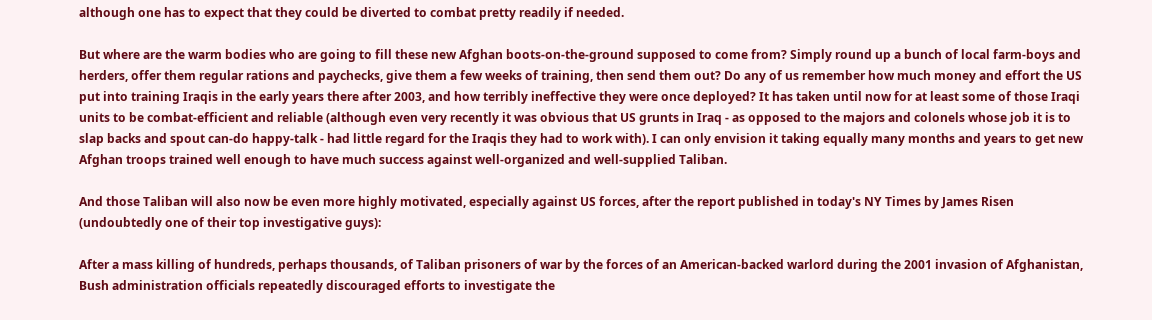although one has to expect that they could be diverted to combat pretty readily if needed.

But where are the warm bodies who are going to fill these new Afghan boots-on-the-ground supposed to come from? Simply round up a bunch of local farm-boys and herders, offer them regular rations and paychecks, give them a few weeks of training, then send them out? Do any of us remember how much money and effort the US put into training Iraqis in the early years there after 2003, and how terribly ineffective they were once deployed? It has taken until now for at least some of those Iraqi units to be combat-efficient and reliable (although even very recently it was obvious that US grunts in Iraq - as opposed to the majors and colonels whose job it is to slap backs and spout can-do happy-talk - had little regard for the Iraqis they had to work with). I can only envision it taking equally many months and years to get new Afghan troops trained well enough to have much success against well-organized and well-supplied Taliban.

And those Taliban will also now be even more highly motivated, especially against US forces, after the report published in today's NY Times by James Risen (undoubtedly one of their top investigative guys):

After a mass killing of hundreds, perhaps thousands, of Taliban prisoners of war by the forces of an American-backed warlord during the 2001 invasion of Afghanistan, Bush administration officials repeatedly discouraged efforts to investigate the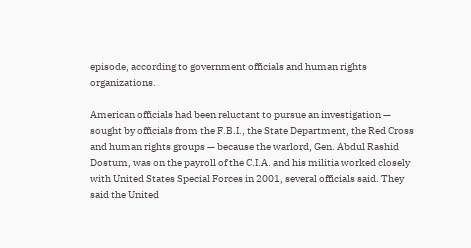episode, according to government officials and human rights organizations.

American officials had been reluctant to pursue an investigation — sought by officials from the F.B.I., the State Department, the Red Cross and human rights groups — because the warlord, Gen. Abdul Rashid Dostum, was on the payroll of the C.I.A. and his militia worked closely with United States Special Forces in 2001, several officials said. They said the United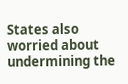States also worried about undermining the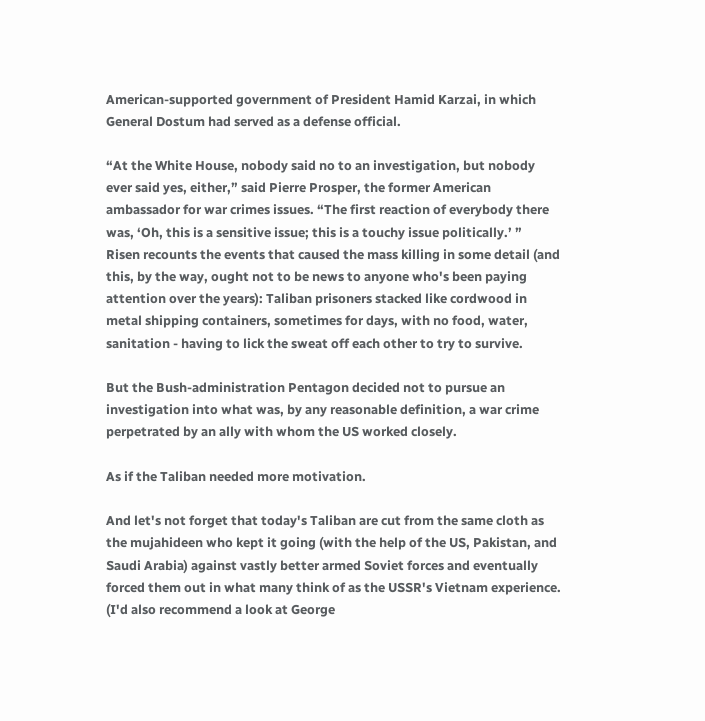American-supported government of President Hamid Karzai, in which General Dostum had served as a defense official.

“At the White House, nobody said no to an investigation, but nobody ever said yes, either,” said Pierre Prosper, the former American ambassador for war crimes issues. “The first reaction of everybody there was, ‘Oh, this is a sensitive issue; this is a touchy issue politically.’ ”
Risen recounts the events that caused the mass killing in some detail (and this, by the way, ought not to be news to anyone who's been paying attention over the years): Taliban prisoners stacked like cordwood in metal shipping containers, sometimes for days, with no food, water, sanitation - having to lick the sweat off each other to try to survive.

But the Bush-administration Pentagon decided not to pursue an investigation into what was, by any reasonable definition, a war crime perpetrated by an ally with whom the US worked closely.

As if the Taliban needed more motivation.

And let's not forget that today's Taliban are cut from the same cloth as the mujahideen who kept it going (with the help of the US, Pakistan, and Saudi Arabia) against vastly better armed Soviet forces and eventually forced them out in what many think of as the USSR's Vietnam experience. (I'd also recommend a look at George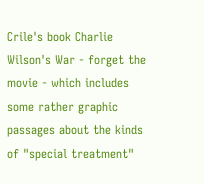Crile's book Charlie Wilson's War - forget the movie - which includes some rather graphic passages about the kinds of "special treatment"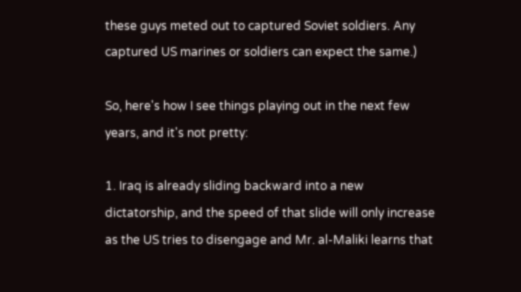these guys meted out to captured Soviet soldiers. Any captured US marines or soldiers can expect the same.)

So, here's how I see things playing out in the next few years, and it's not pretty:

1. Iraq is already sliding backward into a new dictatorship, and the speed of that slide will only increase as the US tries to disengage and Mr. al-Maliki learns that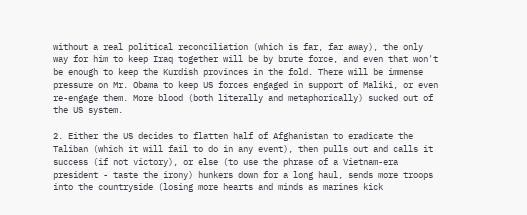without a real political reconciliation (which is far, far away), the only way for him to keep Iraq together will be by brute force, and even that won't be enough to keep the Kurdish provinces in the fold. There will be immense pressure on Mr. Obama to keep US forces engaged in support of Maliki, or even re-engage them. More blood (both literally and metaphorically) sucked out of the US system.

2. Either the US decides to flatten half of Afghanistan to eradicate the Taliban (which it will fail to do in any event), then pulls out and calls it success (if not victory), or else (to use the phrase of a Vietnam-era president - taste the irony) hunkers down for a long haul, sends more troops into the countryside (losing more hearts and minds as marines kick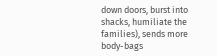down doors, burst into shacks, humiliate the families), sends more body-bags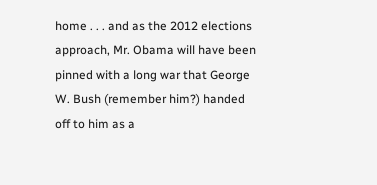home . . . and as the 2012 elections approach, Mr. Obama will have been pinned with a long war that George W. Bush (remember him?) handed off to him as a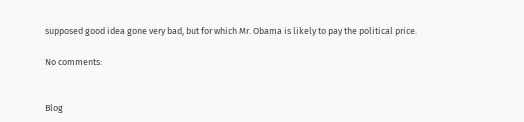supposed good idea gone very bad, but for which Mr. Obama is likely to pay the political price.

No comments:


Blog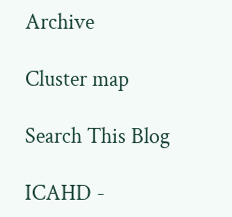Archive

Cluster map

Search This Blog

ICAHD -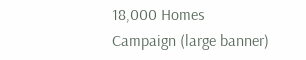18,000 Homes Campaign (large banner)